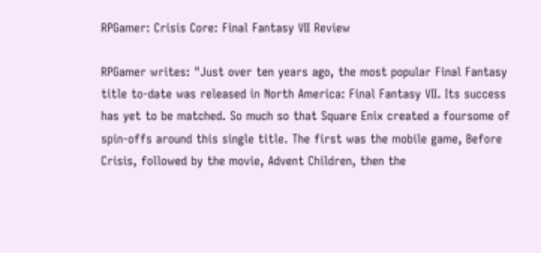RPGamer: Crisis Core: Final Fantasy VII Review

RPGamer writes: "Just over ten years ago, the most popular Final Fantasy title to-date was released in North America: Final Fantasy VII. Its success has yet to be matched. So much so that Square Enix created a foursome of spin-offs around this single title. The first was the mobile game, Before Crisis, followed by the movie, Advent Children, then the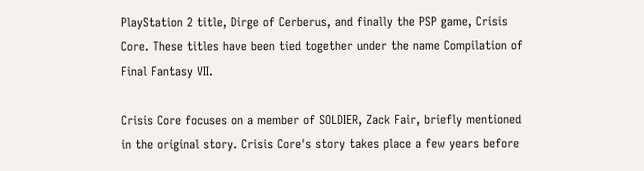PlayStation 2 title, Dirge of Cerberus, and finally the PSP game, Crisis Core. These titles have been tied together under the name Compilation of Final Fantasy VII.

Crisis Core focuses on a member of SOLDIER, Zack Fair, briefly mentioned in the original story. Crisis Core's story takes place a few years before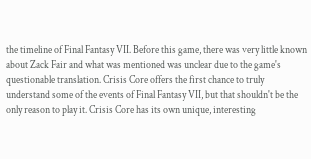the timeline of Final Fantasy VII. Before this game, there was very little known about Zack Fair and what was mentioned was unclear due to the game's questionable translation. Crisis Core offers the first chance to truly understand some of the events of Final Fantasy VII, but that shouldn't be the only reason to play it. Crisis Core has its own unique, interesting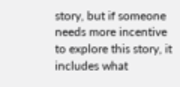story, but if someone needs more incentive to explore this story, it includes what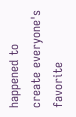happened to create everyone's favorite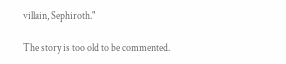villain, Sephiroth."

The story is too old to be commented.